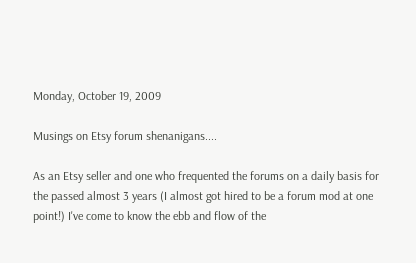Monday, October 19, 2009

Musings on Etsy forum shenanigans....

As an Etsy seller and one who frequented the forums on a daily basis for the passed almost 3 years (I almost got hired to be a forum mod at one point!) I've come to know the ebb and flow of the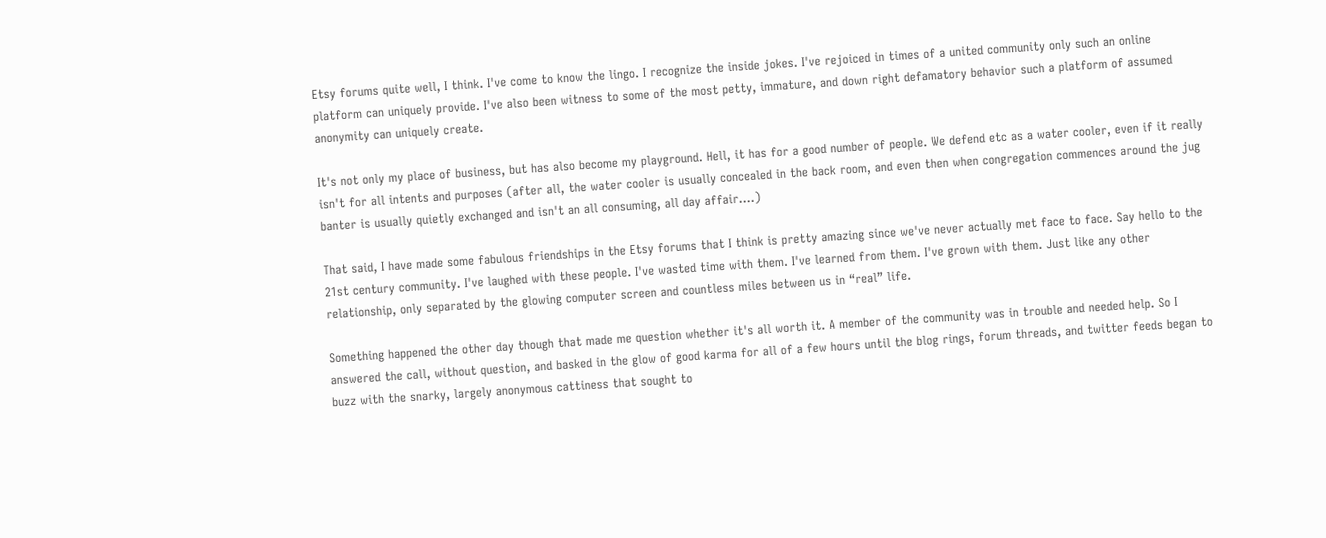Etsy forums quite well, I think. I've come to know the lingo. I recognize the inside jokes. I've rejoiced in times of a united community only such an online platform can uniquely provide. I've also been witness to some of the most petty, immature, and down right defamatory behavior such a platform of assumed anonymity can uniquely create.

It's not only my place of business, but has also become my playground. Hell, it has for a good number of people. We defend etc as a water cooler, even if it really isn't for all intents and purposes (after all, the water cooler is usually concealed in the back room, and even then when congregation commences around the jug banter is usually quietly exchanged and isn't an all consuming, all day affair....)

That said, I have made some fabulous friendships in the Etsy forums that I think is pretty amazing since we've never actually met face to face. Say hello to the 21st century community. I've laughed with these people. I've wasted time with them. I've learned from them. I've grown with them. Just like any other relationship, only separated by the glowing computer screen and countless miles between us in “real” life.

Something happened the other day though that made me question whether it's all worth it. A member of the community was in trouble and needed help. So I answered the call, without question, and basked in the glow of good karma for all of a few hours until the blog rings, forum threads, and twitter feeds began to buzz with the snarky, largely anonymous cattiness that sought to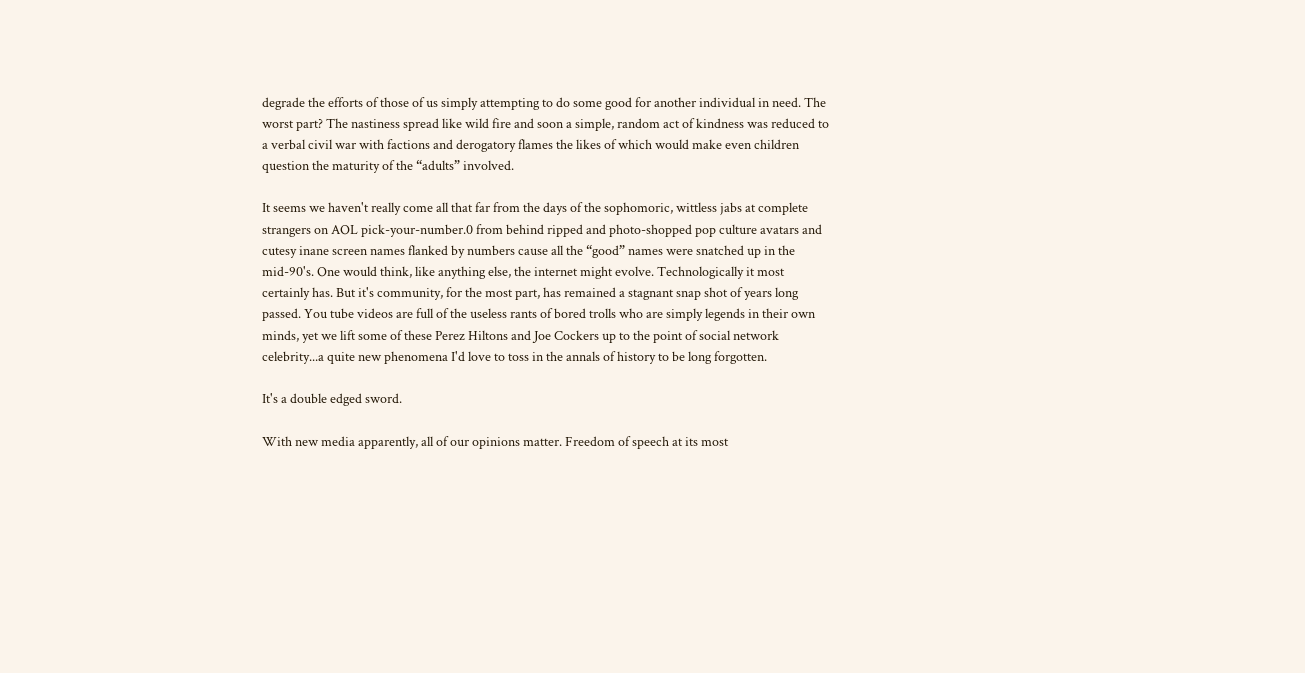degrade the efforts of those of us simply attempting to do some good for another individual in need. The worst part? The nastiness spread like wild fire and soon a simple, random act of kindness was reduced to a verbal civil war with factions and derogatory flames the likes of which would make even children question the maturity of the “adults” involved.

It seems we haven't really come all that far from the days of the sophomoric, wittless jabs at complete strangers on AOL pick-your-number.0 from behind ripped and photo-shopped pop culture avatars and cutesy inane screen names flanked by numbers cause all the “good” names were snatched up in the mid-90's. One would think, like anything else, the internet might evolve. Technologically it most certainly has. But it's community, for the most part, has remained a stagnant snap shot of years long passed. You tube videos are full of the useless rants of bored trolls who are simply legends in their own minds, yet we lift some of these Perez Hiltons and Joe Cockers up to the point of social network celebrity...a quite new phenomena I'd love to toss in the annals of history to be long forgotten.

It's a double edged sword.

With new media apparently, all of our opinions matter. Freedom of speech at its most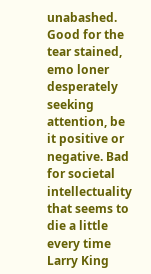unabashed. Good for the tear stained, emo loner desperately seeking attention, be it positive or negative. Bad for societal intellectuality that seems to die a little every time Larry King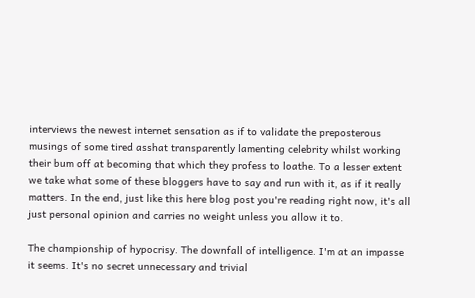interviews the newest internet sensation as if to validate the preposterous musings of some tired asshat transparently lamenting celebrity whilst working their bum off at becoming that which they profess to loathe. To a lesser extent we take what some of these bloggers have to say and run with it, as if it really matters. In the end, just like this here blog post you're reading right now, it's all just personal opinion and carries no weight unless you allow it to.

The championship of hypocrisy. The downfall of intelligence. I'm at an impasse it seems. It's no secret unnecessary and trivial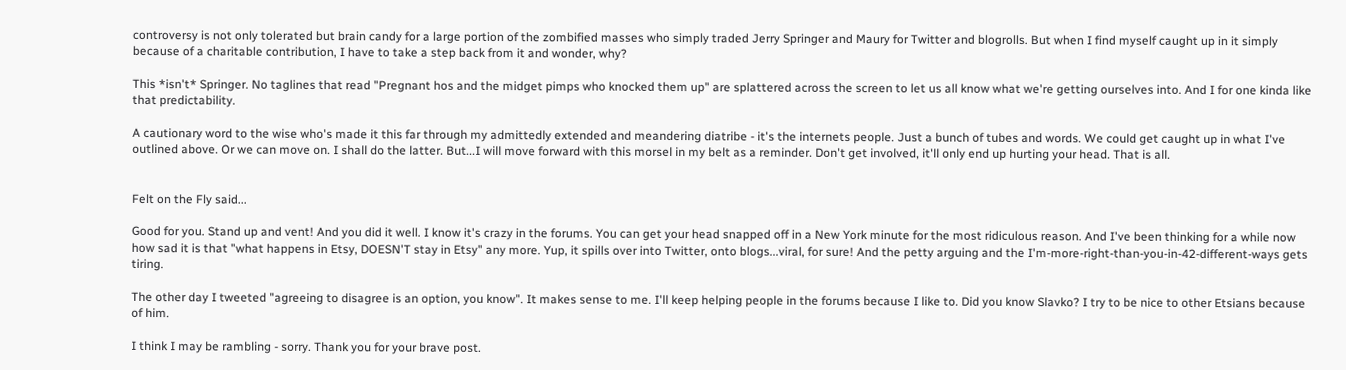controversy is not only tolerated but brain candy for a large portion of the zombified masses who simply traded Jerry Springer and Maury for Twitter and blogrolls. But when I find myself caught up in it simply because of a charitable contribution, I have to take a step back from it and wonder, why?

This *isn't* Springer. No taglines that read "Pregnant hos and the midget pimps who knocked them up" are splattered across the screen to let us all know what we're getting ourselves into. And I for one kinda like that predictability.

A cautionary word to the wise who's made it this far through my admittedly extended and meandering diatribe - it's the internets people. Just a bunch of tubes and words. We could get caught up in what I've outlined above. Or we can move on. I shall do the latter. But...I will move forward with this morsel in my belt as a reminder. Don't get involved, it'll only end up hurting your head. That is all.


Felt on the Fly said...

Good for you. Stand up and vent! And you did it well. I know it's crazy in the forums. You can get your head snapped off in a New York minute for the most ridiculous reason. And I've been thinking for a while now how sad it is that "what happens in Etsy, DOESN'T stay in Etsy" any more. Yup, it spills over into Twitter, onto blogs...viral, for sure! And the petty arguing and the I'm-more-right-than-you-in-42-different-ways gets tiring.

The other day I tweeted "agreeing to disagree is an option, you know". It makes sense to me. I'll keep helping people in the forums because I like to. Did you know Slavko? I try to be nice to other Etsians because of him.

I think I may be rambling - sorry. Thank you for your brave post.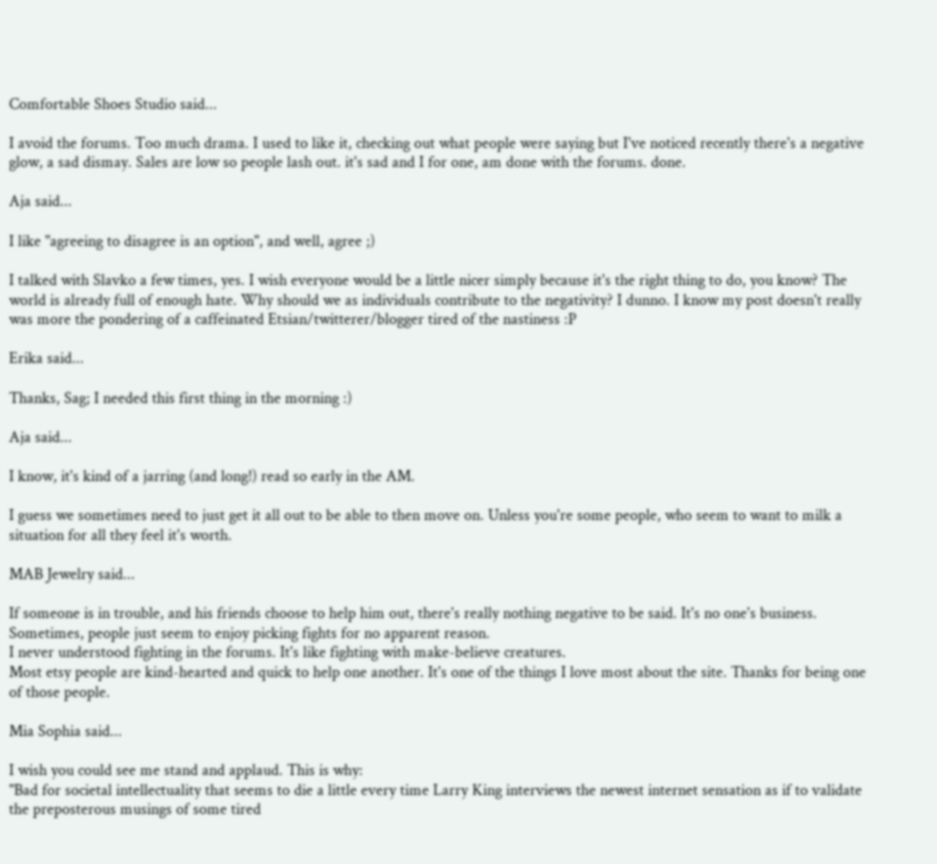Comfortable Shoes Studio said...

I avoid the forums. Too much drama. I used to like it, checking out what people were saying but I've noticed recently there's a negative glow, a sad dismay. Sales are low so people lash out. it's sad and I for one, am done with the forums. done.

Aja said...

I like "agreeing to disagree is an option", and well, agree ;)

I talked with Slavko a few times, yes. I wish everyone would be a little nicer simply because it's the right thing to do, you know? The world is already full of enough hate. Why should we as individuals contribute to the negativity? I dunno. I know my post doesn't really was more the pondering of a caffeinated Etsian/twitterer/blogger tired of the nastiness :P

Erika said...

Thanks, Sag; I needed this first thing in the morning :)

Aja said...

I know, it's kind of a jarring (and long!) read so early in the AM.

I guess we sometimes need to just get it all out to be able to then move on. Unless you're some people, who seem to want to milk a situation for all they feel it's worth.

MAB Jewelry said...

If someone is in trouble, and his friends choose to help him out, there's really nothing negative to be said. It's no one's business. Sometimes, people just seem to enjoy picking fights for no apparent reason.
I never understood fighting in the forums. It's like fighting with make-believe creatures.
Most etsy people are kind-hearted and quick to help one another. It's one of the things I love most about the site. Thanks for being one of those people.

Mia Sophia said...

I wish you could see me stand and applaud. This is why:
"Bad for societal intellectuality that seems to die a little every time Larry King interviews the newest internet sensation as if to validate the preposterous musings of some tired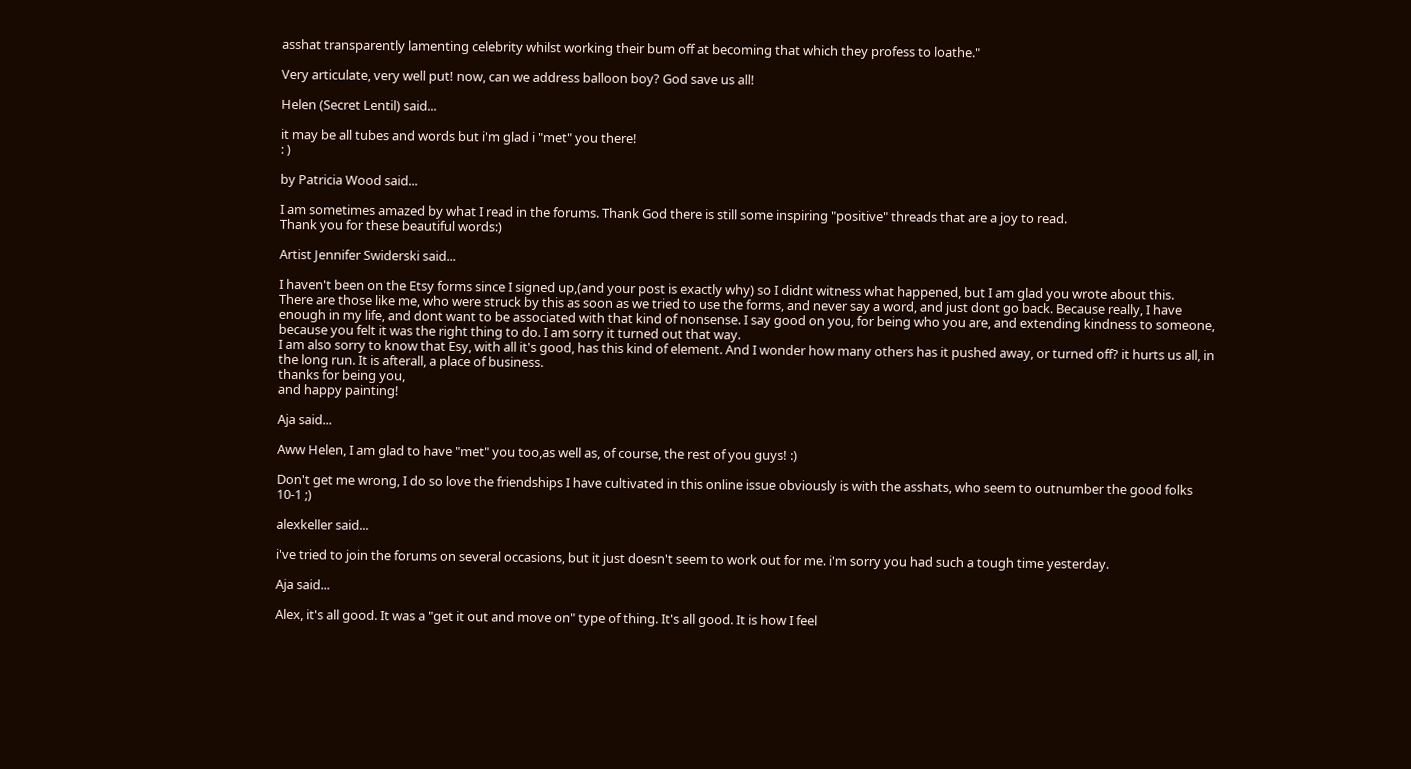asshat transparently lamenting celebrity whilst working their bum off at becoming that which they profess to loathe."

Very articulate, very well put! now, can we address balloon boy? God save us all!

Helen (Secret Lentil) said...

it may be all tubes and words but i'm glad i "met" you there!
: )

by Patricia Wood said...

I am sometimes amazed by what I read in the forums. Thank God there is still some inspiring "positive" threads that are a joy to read.
Thank you for these beautiful words:)

Artist Jennifer Swiderski said...

I haven't been on the Etsy forms since I signed up,(and your post is exactly why) so I didnt witness what happened, but I am glad you wrote about this.
There are those like me, who were struck by this as soon as we tried to use the forms, and never say a word, and just dont go back. Because really, I have enough in my life, and dont want to be associated with that kind of nonsense. I say good on you, for being who you are, and extending kindness to someone, because you felt it was the right thing to do. I am sorry it turned out that way.
I am also sorry to know that Esy, with all it's good, has this kind of element. And I wonder how many others has it pushed away, or turned off? it hurts us all, in the long run. It is afterall, a place of business.
thanks for being you,
and happy painting!

Aja said...

Aww Helen, I am glad to have "met" you too,as well as, of course, the rest of you guys! :)

Don't get me wrong, I do so love the friendships I have cultivated in this online issue obviously is with the asshats, who seem to outnumber the good folks 10-1 ;)

alexkeller said...

i've tried to join the forums on several occasions, but it just doesn't seem to work out for me. i'm sorry you had such a tough time yesterday.

Aja said...

Alex, it's all good. It was a "get it out and move on" type of thing. It's all good. It is how I feel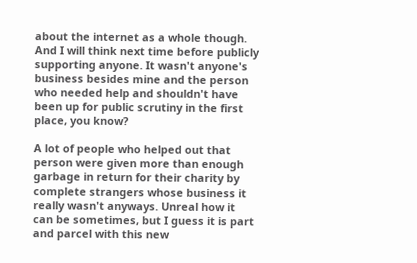about the internet as a whole though. And I will think next time before publicly supporting anyone. It wasn't anyone's business besides mine and the person who needed help and shouldn't have been up for public scrutiny in the first place, you know?

A lot of people who helped out that person were given more than enough garbage in return for their charity by complete strangers whose business it really wasn't anyways. Unreal how it can be sometimes, but I guess it is part and parcel with this new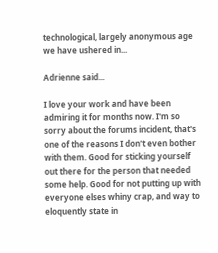technological, largely anonymous age we have ushered in...

Adrienne said...

I love your work and have been admiring it for months now. I'm so sorry about the forums incident, that's one of the reasons I don't even bother with them. Good for sticking yourself out there for the person that needed some help. Good for not putting up with everyone elses whiny crap, and way to eloquently state in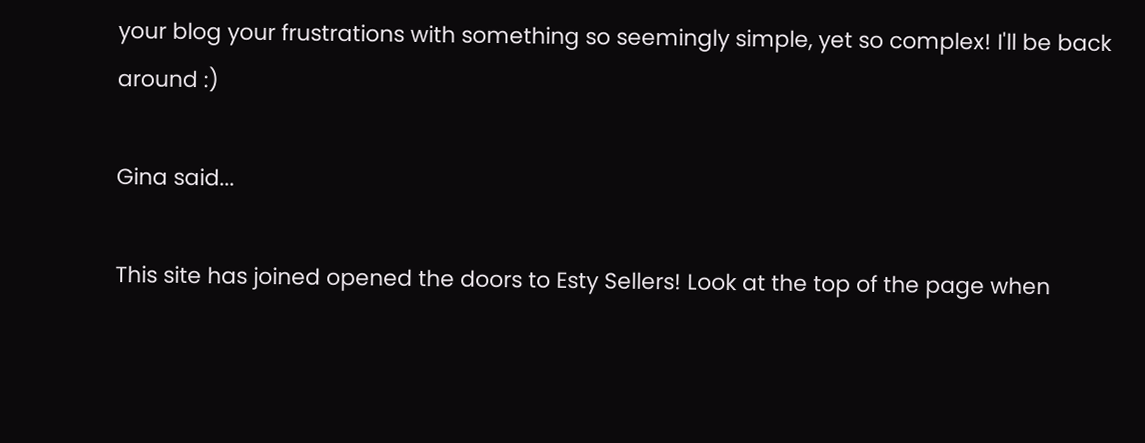your blog your frustrations with something so seemingly simple, yet so complex! I'll be back around :)

Gina said...

This site has joined opened the doors to Esty Sellers! Look at the top of the page when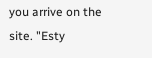you arrive on the site. "Esty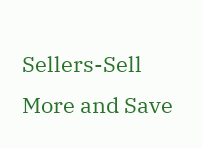Sellers-Sell More and Save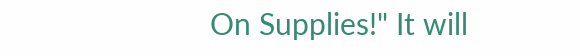On Supplies!" It will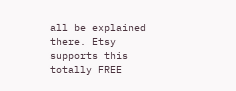all be explained there. Etsy supports this totally FREE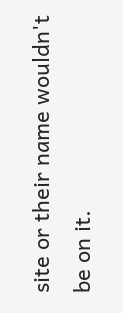site or their name wouldn't be on it.